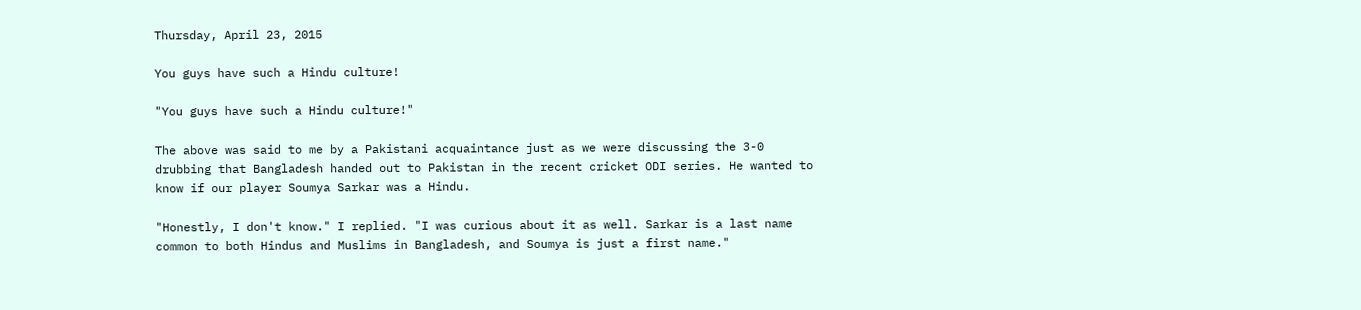Thursday, April 23, 2015

You guys have such a Hindu culture!

"You guys have such a Hindu culture!"

The above was said to me by a Pakistani acquaintance just as we were discussing the 3-0 drubbing that Bangladesh handed out to Pakistan in the recent cricket ODI series. He wanted to know if our player Soumya Sarkar was a Hindu.

"Honestly, I don't know." I replied. "I was curious about it as well. Sarkar is a last name common to both Hindus and Muslims in Bangladesh, and Soumya is just a first name."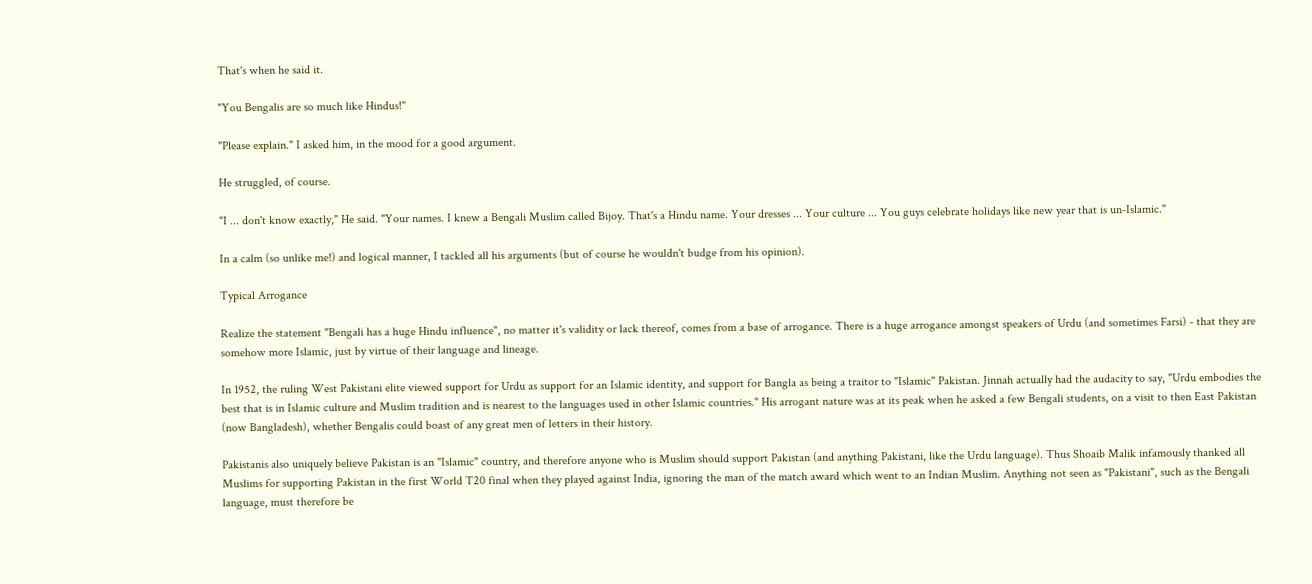That's when he said it.

"You Bengalis are so much like Hindus!"

"Please explain." I asked him, in the mood for a good argument.

He struggled, of course.

"I ... don't know exactly," He said. "Your names. I knew a Bengali Muslim called Bijoy. That's a Hindu name. Your dresses ... Your culture ... You guys celebrate holidays like new year that is un-Islamic."

In a calm (so unlike me!) and logical manner, I tackled all his arguments (but of course he wouldn't budge from his opinion).

Typical Arrogance

Realize the statement "Bengali has a huge Hindu influence", no matter it's validity or lack thereof, comes from a base of arrogance. There is a huge arrogance amongst speakers of Urdu (and sometimes Farsi) - that they are somehow more Islamic, just by virtue of their language and lineage.

In 1952, the ruling West Pakistani elite viewed support for Urdu as support for an Islamic identity, and support for Bangla as being a traitor to "Islamic" Pakistan. Jinnah actually had the audacity to say, "Urdu embodies the best that is in Islamic culture and Muslim tradition and is nearest to the languages used in other Islamic countries." His arrogant nature was at its peak when he asked a few Bengali students, on a visit to then East Pakistan (now Bangladesh), whether Bengalis could boast of any great men of letters in their history.

Pakistanis also uniquely believe Pakistan is an "Islamic" country, and therefore anyone who is Muslim should support Pakistan (and anything Pakistani, like the Urdu language). Thus Shoaib Malik infamously thanked all Muslims for supporting Pakistan in the first World T20 final when they played against India, ignoring the man of the match award which went to an Indian Muslim. Anything not seen as "Pakistani", such as the Bengali language, must therefore be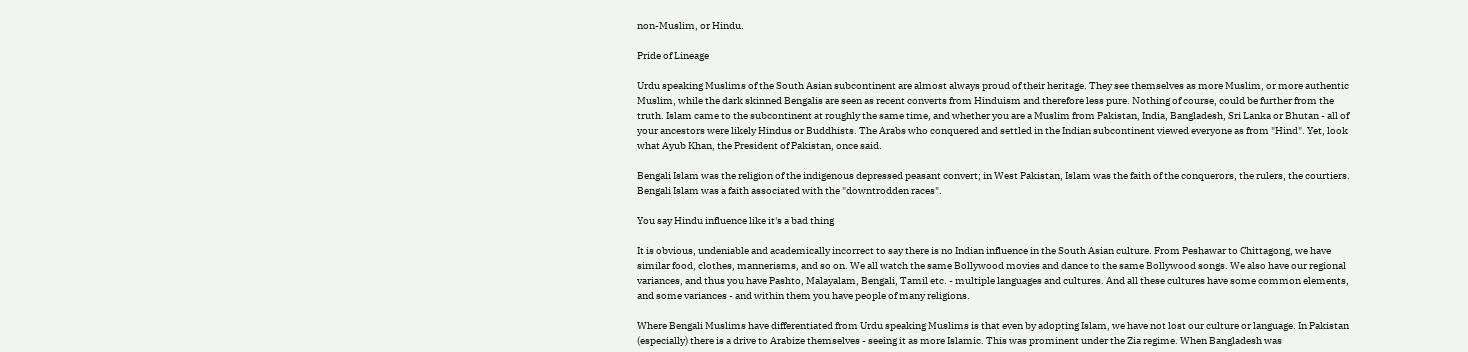non-Muslim, or Hindu.

Pride of Lineage

Urdu speaking Muslims of the South Asian subcontinent are almost always proud of their heritage. They see themselves as more Muslim, or more authentic Muslim, while the dark skinned Bengalis are seen as recent converts from Hinduism and therefore less pure. Nothing of course, could be further from the truth. Islam came to the subcontinent at roughly the same time, and whether you are a Muslim from Pakistan, India, Bangladesh, Sri Lanka or Bhutan - all of your ancestors were likely Hindus or Buddhists. The Arabs who conquered and settled in the Indian subcontinent viewed everyone as from "Hind". Yet, look what Ayub Khan, the President of Pakistan, once said.

Bengali Islam was the religion of the indigenous depressed peasant convert; in West Pakistan, Islam was the faith of the conquerors, the rulers, the courtiers. Bengali Islam was a faith associated with the "downtrodden races".

You say Hindu influence like it's a bad thing

It is obvious, undeniable and academically incorrect to say there is no Indian influence in the South Asian culture. From Peshawar to Chittagong, we have similar food, clothes, mannerisms, and so on. We all watch the same Bollywood movies and dance to the same Bollywood songs. We also have our regional variances, and thus you have Pashto, Malayalam, Bengali, Tamil etc. - multiple languages and cultures. And all these cultures have some common elements, and some variances - and within them you have people of many religions.

Where Bengali Muslims have differentiated from Urdu speaking Muslims is that even by adopting Islam, we have not lost our culture or language. In Pakistan (especially) there is a drive to Arabize themselves - seeing it as more Islamic. This was prominent under the Zia regime. When Bangladesh was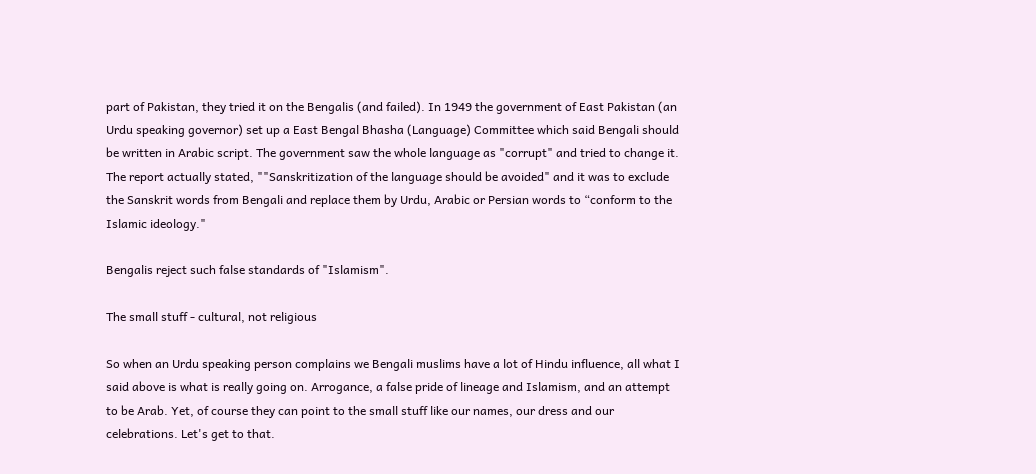part of Pakistan, they tried it on the Bengalis (and failed). In 1949 the government of East Pakistan (an Urdu speaking governor) set up a East Bengal Bhasha (Language) Committee which said Bengali should be written in Arabic script. The government saw the whole language as "corrupt" and tried to change it. The report actually stated, ""Sanskritization of the language should be avoided" and it was to exclude the Sanskrit words from Bengali and replace them by Urdu, Arabic or Persian words to “conform to the Islamic ideology."

Bengalis reject such false standards of "Islamism".

The small stuff - cultural, not religious

So when an Urdu speaking person complains we Bengali muslims have a lot of Hindu influence, all what I said above is what is really going on. Arrogance, a false pride of lineage and Islamism, and an attempt to be Arab. Yet, of course they can point to the small stuff like our names, our dress and our celebrations. Let's get to that.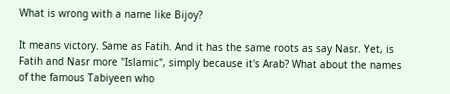What is wrong with a name like Bijoy?

It means victory. Same as Fatih. And it has the same roots as say Nasr. Yet, is Fatih and Nasr more "Islamic", simply because it's Arab? What about the names of the famous Tabiyeen who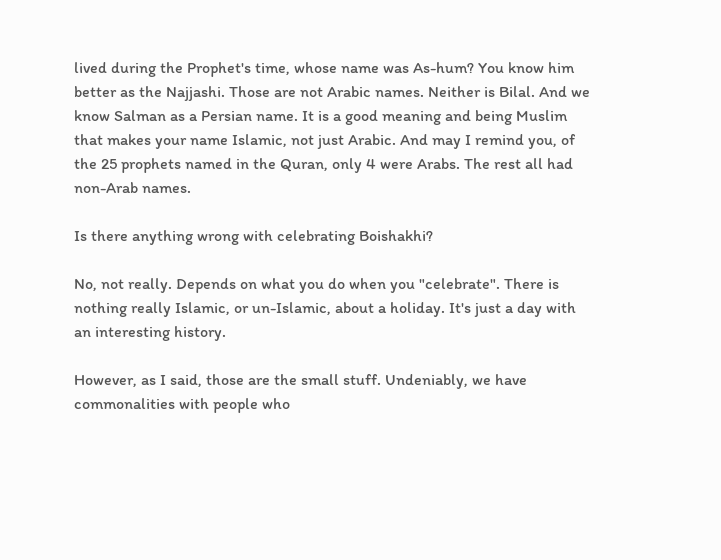lived during the Prophet's time, whose name was As-hum? You know him better as the Najjashi. Those are not Arabic names. Neither is Bilal. And we know Salman as a Persian name. It is a good meaning and being Muslim that makes your name Islamic, not just Arabic. And may I remind you, of the 25 prophets named in the Quran, only 4 were Arabs. The rest all had non-Arab names.

Is there anything wrong with celebrating Boishakhi?

No, not really. Depends on what you do when you "celebrate". There is nothing really Islamic, or un-Islamic, about a holiday. It's just a day with an interesting history.

However, as I said, those are the small stuff. Undeniably, we have commonalities with people who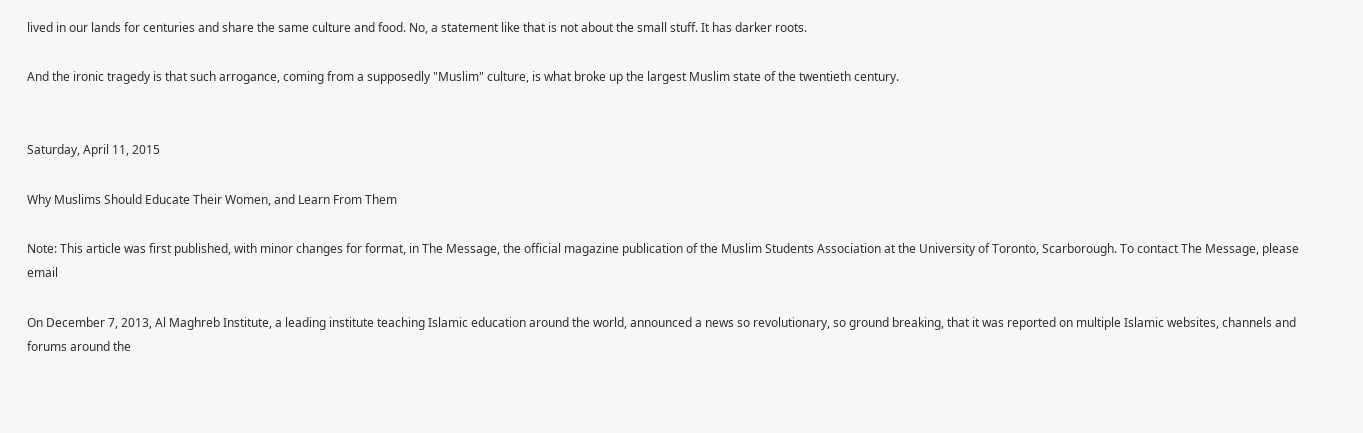lived in our lands for centuries and share the same culture and food. No, a statement like that is not about the small stuff. It has darker roots.

And the ironic tragedy is that such arrogance, coming from a supposedly "Muslim" culture, is what broke up the largest Muslim state of the twentieth century.


Saturday, April 11, 2015

Why Muslims Should Educate Their Women, and Learn From Them

Note: This article was first published, with minor changes for format, in The Message, the official magazine publication of the Muslim Students Association at the University of Toronto, Scarborough. To contact The Message, please email

On December 7, 2013, Al Maghreb Institute, a leading institute teaching Islamic education around the world, announced a news so revolutionary, so ground breaking, that it was reported on multiple Islamic websites, channels and forums around the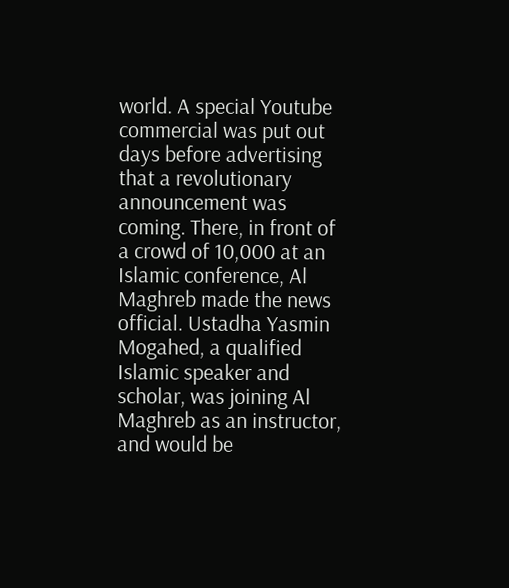world. A special Youtube commercial was put out days before advertising that a revolutionary announcement was coming. There, in front of a crowd of 10,000 at an Islamic conference, Al Maghreb made the news official. Ustadha Yasmin Mogahed, a qualified Islamic speaker and scholar, was joining Al Maghreb as an instructor, and would be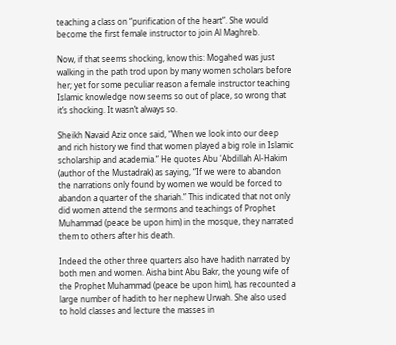teaching a class on “purification of the heart”. She would become the first female instructor to join Al Maghreb.

Now, if that seems shocking, know this: Mogahed was just walking in the path trod upon by many women scholars before her; yet for some peculiar reason a female instructor teaching Islamic knowledge now seems so out of place, so wrong that it’s shocking. It wasn’t always so.

Sheikh Navaid Aziz once said, “When we look into our deep and rich history we find that women played a big role in Islamic scholarship and academia.” He quotes Abu 'Abdillah Al-Hakim (author of the Mustadrak) as saying, “If we were to abandon the narrations only found by women we would be forced to abandon a quarter of the shariah.” This indicated that not only did women attend the sermons and teachings of Prophet Muhammad (peace be upon him) in the mosque, they narrated them to others after his death.

Indeed the other three quarters also have hadith narrated by both men and women. Aisha bint Abu Bakr, the young wife of the Prophet Muhammad (peace be upon him), has recounted a large number of hadith to her nephew Urwah. She also used to hold classes and lecture the masses in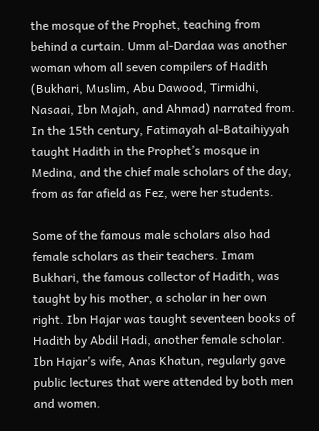the mosque of the Prophet, teaching from behind a curtain. Umm al-Dardaa was another woman whom all seven compilers of Hadith (Bukhari, Muslim, Abu Dawood, Tirmidhi, Nasaai, Ibn Majah, and Ahmad) narrated from. In the 15th century, Fatimayah al-Bataihiyyah taught Hadith in the Prophet’s mosque in Medina, and the chief male scholars of the day, from as far afield as Fez, were her students.

Some of the famous male scholars also had female scholars as their teachers. Imam Bukhari, the famous collector of Hadith, was taught by his mother, a scholar in her own right. Ibn Hajar was taught seventeen books of Hadith by Abdil Hadi, another female scholar. Ibn Hajar’s wife, Anas Khatun, regularly gave public lectures that were attended by both men and women.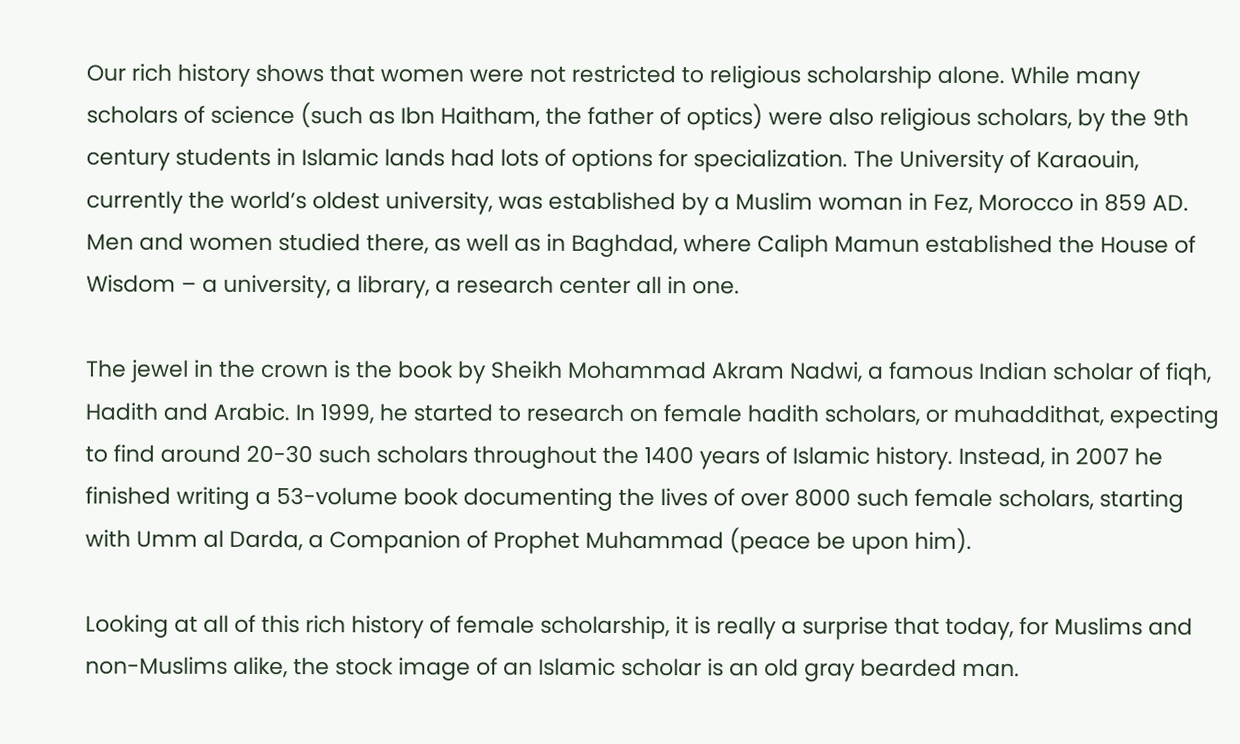Our rich history shows that women were not restricted to religious scholarship alone. While many scholars of science (such as Ibn Haitham, the father of optics) were also religious scholars, by the 9th century students in Islamic lands had lots of options for specialization. The University of Karaouin, currently the world’s oldest university, was established by a Muslim woman in Fez, Morocco in 859 AD. Men and women studied there, as well as in Baghdad, where Caliph Mamun established the House of Wisdom – a university, a library, a research center all in one.

The jewel in the crown is the book by Sheikh Mohammad Akram Nadwi, a famous Indian scholar of fiqh, Hadith and Arabic. In 1999, he started to research on female hadith scholars, or muhaddithat, expecting to find around 20-30 such scholars throughout the 1400 years of Islamic history. Instead, in 2007 he finished writing a 53-volume book documenting the lives of over 8000 such female scholars, starting with Umm al Darda, a Companion of Prophet Muhammad (peace be upon him).

Looking at all of this rich history of female scholarship, it is really a surprise that today, for Muslims and non-Muslims alike, the stock image of an Islamic scholar is an old gray bearded man.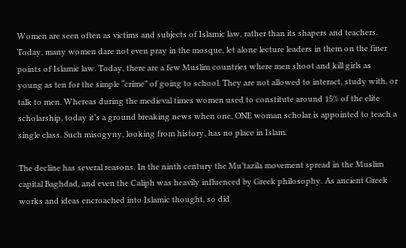Women are seen often as victims and subjects of Islamic law, rather than its shapers and teachers. Today, many women dare not even pray in the mosque, let alone lecture leaders in them on the finer points of Islamic law. Today, there are a few Muslim countries where men shoot and kill girls as young as ten for the simple “crime” of going to school. They are not allowed to interact, study with, or talk to men. Whereas during the medieval times women used to constitute around 15% of the elite scholarship, today it’s a ground breaking news when one, ONE woman scholar is appointed to teach a single class. Such misogyny, looking from history, has no place in Islam.

The decline has several reasons. In the ninth century the Mu’tazila movement spread in the Muslim capital Baghdad, and even the Caliph was heavily influenced by Greek philosophy. As ancient Greek works and ideas encroached into Islamic thought, so did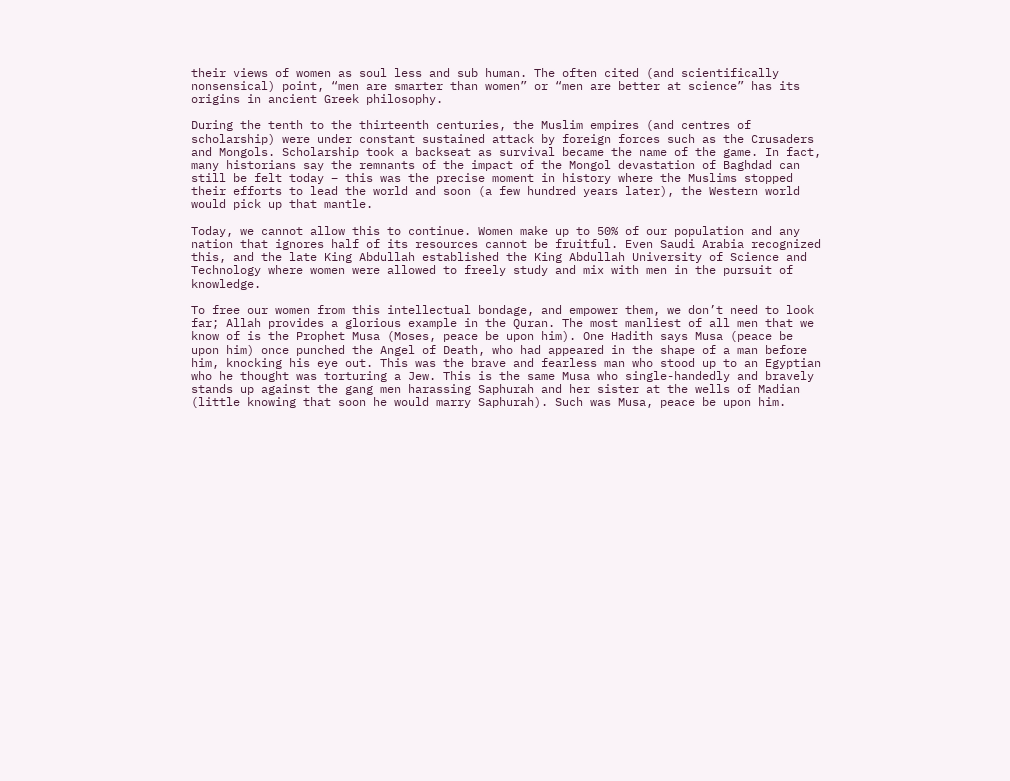their views of women as soul less and sub human. The often cited (and scientifically nonsensical) point, “men are smarter than women” or “men are better at science” has its origins in ancient Greek philosophy.

During the tenth to the thirteenth centuries, the Muslim empires (and centres of scholarship) were under constant sustained attack by foreign forces such as the Crusaders and Mongols. Scholarship took a backseat as survival became the name of the game. In fact, many historians say the remnants of the impact of the Mongol devastation of Baghdad can still be felt today – this was the precise moment in history where the Muslims stopped their efforts to lead the world and soon (a few hundred years later), the Western world would pick up that mantle.

Today, we cannot allow this to continue. Women make up to 50% of our population and any nation that ignores half of its resources cannot be fruitful. Even Saudi Arabia recognized this, and the late King Abdullah established the King Abdullah University of Science and Technology where women were allowed to freely study and mix with men in the pursuit of knowledge.

To free our women from this intellectual bondage, and empower them, we don’t need to look far; Allah provides a glorious example in the Quran. The most manliest of all men that we know of is the Prophet Musa (Moses, peace be upon him). One Hadith says Musa (peace be upon him) once punched the Angel of Death, who had appeared in the shape of a man before him, knocking his eye out. This was the brave and fearless man who stood up to an Egyptian who he thought was torturing a Jew. This is the same Musa who single-handedly and bravely stands up against the gang men harassing Saphurah and her sister at the wells of Madian (little knowing that soon he would marry Saphurah). Such was Musa, peace be upon him.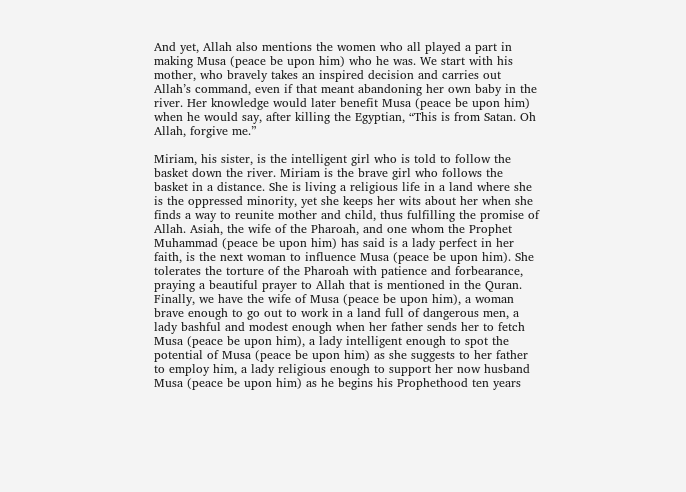And yet, Allah also mentions the women who all played a part in making Musa (peace be upon him) who he was. We start with his mother, who bravely takes an inspired decision and carries out Allah’s command, even if that meant abandoning her own baby in the river. Her knowledge would later benefit Musa (peace be upon him) when he would say, after killing the Egyptian, “This is from Satan. Oh Allah, forgive me.”

Miriam, his sister, is the intelligent girl who is told to follow the basket down the river. Miriam is the brave girl who follows the basket in a distance. She is living a religious life in a land where she is the oppressed minority, yet she keeps her wits about her when she finds a way to reunite mother and child, thus fulfilling the promise of Allah. Asiah, the wife of the Pharoah, and one whom the Prophet Muhammad (peace be upon him) has said is a lady perfect in her faith, is the next woman to influence Musa (peace be upon him). She tolerates the torture of the Pharoah with patience and forbearance, praying a beautiful prayer to Allah that is mentioned in the Quran. Finally, we have the wife of Musa (peace be upon him), a woman brave enough to go out to work in a land full of dangerous men, a lady bashful and modest enough when her father sends her to fetch Musa (peace be upon him), a lady intelligent enough to spot the potential of Musa (peace be upon him) as she suggests to her father to employ him, a lady religious enough to support her now husband Musa (peace be upon him) as he begins his Prophethood ten years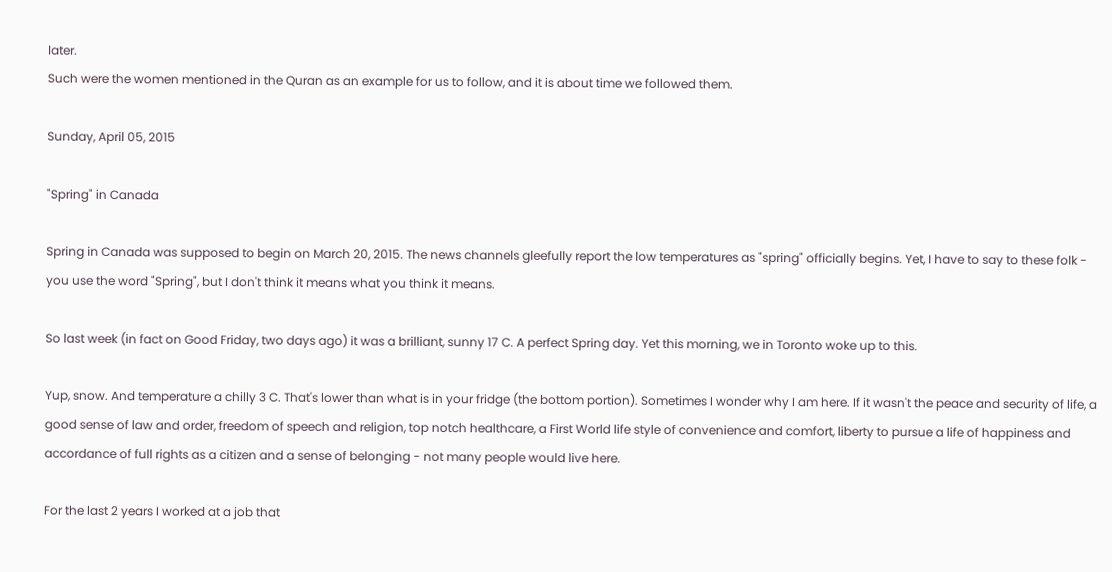later.
Such were the women mentioned in the Quran as an example for us to follow, and it is about time we followed them.

Sunday, April 05, 2015

"Spring" in Canada

Spring in Canada was supposed to begin on March 20, 2015. The news channels gleefully report the low temperatures as "spring" officially begins. Yet, I have to say to these folk - you use the word "Spring", but I don't think it means what you think it means.

So last week (in fact on Good Friday, two days ago) it was a brilliant, sunny 17 C. A perfect Spring day. Yet this morning, we in Toronto woke up to this.

Yup, snow. And temperature a chilly 3 C. That's lower than what is in your fridge (the bottom portion). Sometimes I wonder why I am here. If it wasn't the peace and security of life, a good sense of law and order, freedom of speech and religion, top notch healthcare, a First World life style of convenience and comfort, liberty to pursue a life of happiness and accordance of full rights as a citizen and a sense of belonging - not many people would live here.

For the last 2 years I worked at a job that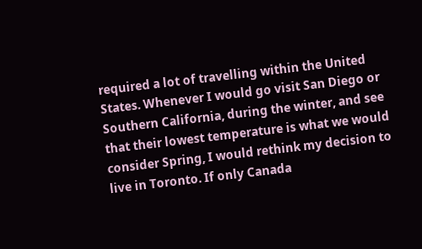required a lot of travelling within the United States. Whenever I would go visit San Diego or Southern California, during the winter, and see that their lowest temperature is what we would consider Spring, I would rethink my decision to live in Toronto. If only Canada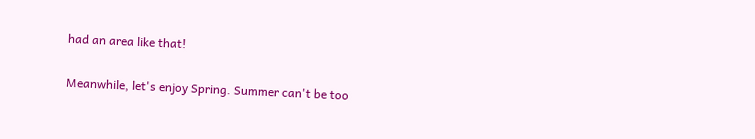had an area like that!

Meanwhile, let's enjoy Spring. Summer can't be too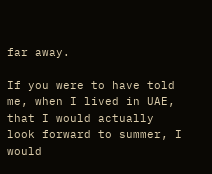far away.

If you were to have told me, when I lived in UAE, that I would actually look forward to summer, I would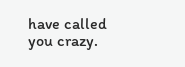have called you crazy.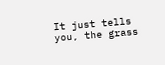It just tells you, the grass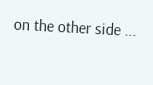on the other side ...